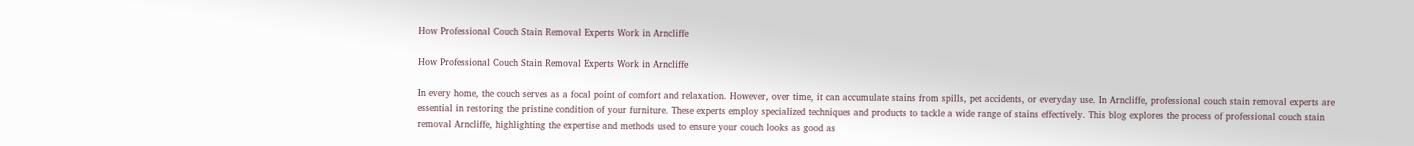How Professional Couch Stain Removal Experts Work in Arncliffe

How Professional Couch Stain Removal Experts Work in Arncliffe

In every home, the couch serves as a focal point of comfort and relaxation. However, over time, it can accumulate stains from spills, pet accidents, or everyday use. In Arncliffe, professional couch stain removal experts are essential in restoring the pristine condition of your furniture. These experts employ specialized techniques and products to tackle a wide range of stains effectively. This blog explores the process of professional couch stain removal Arncliffe, highlighting the expertise and methods used to ensure your couch looks as good as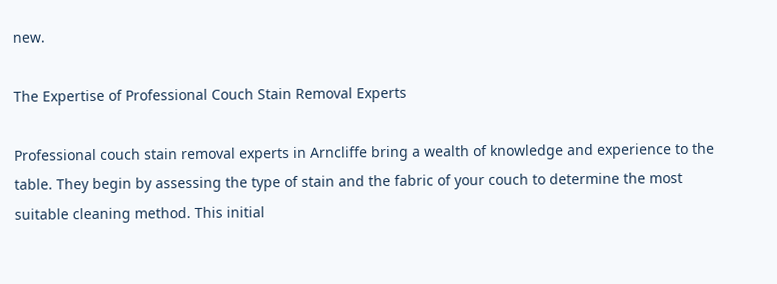new.

The Expertise of Professional Couch Stain Removal Experts

Professional couch stain removal experts in Arncliffe bring a wealth of knowledge and experience to the table. They begin by assessing the type of stain and the fabric of your couch to determine the most suitable cleaning method. This initial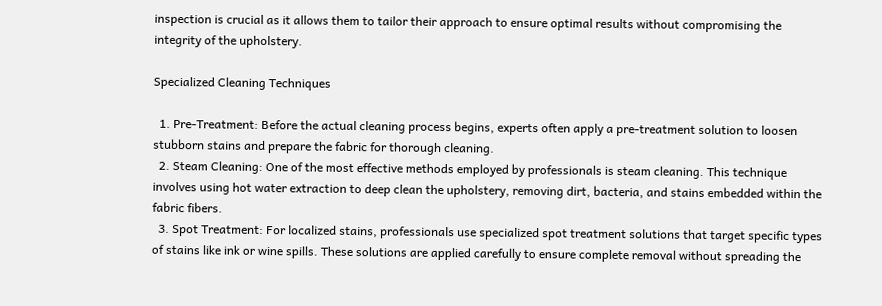inspection is crucial as it allows them to tailor their approach to ensure optimal results without compromising the integrity of the upholstery.

Specialized Cleaning Techniques

  1. Pre-Treatment: Before the actual cleaning process begins, experts often apply a pre-treatment solution to loosen stubborn stains and prepare the fabric for thorough cleaning.
  2. Steam Cleaning: One of the most effective methods employed by professionals is steam cleaning. This technique involves using hot water extraction to deep clean the upholstery, removing dirt, bacteria, and stains embedded within the fabric fibers.
  3. Spot Treatment: For localized stains, professionals use specialized spot treatment solutions that target specific types of stains like ink or wine spills. These solutions are applied carefully to ensure complete removal without spreading the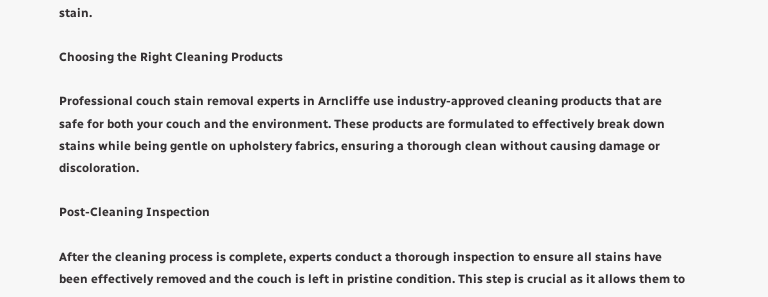stain.

Choosing the Right Cleaning Products

Professional couch stain removal experts in Arncliffe use industry-approved cleaning products that are safe for both your couch and the environment. These products are formulated to effectively break down stains while being gentle on upholstery fabrics, ensuring a thorough clean without causing damage or discoloration.

Post-Cleaning Inspection

After the cleaning process is complete, experts conduct a thorough inspection to ensure all stains have been effectively removed and the couch is left in pristine condition. This step is crucial as it allows them to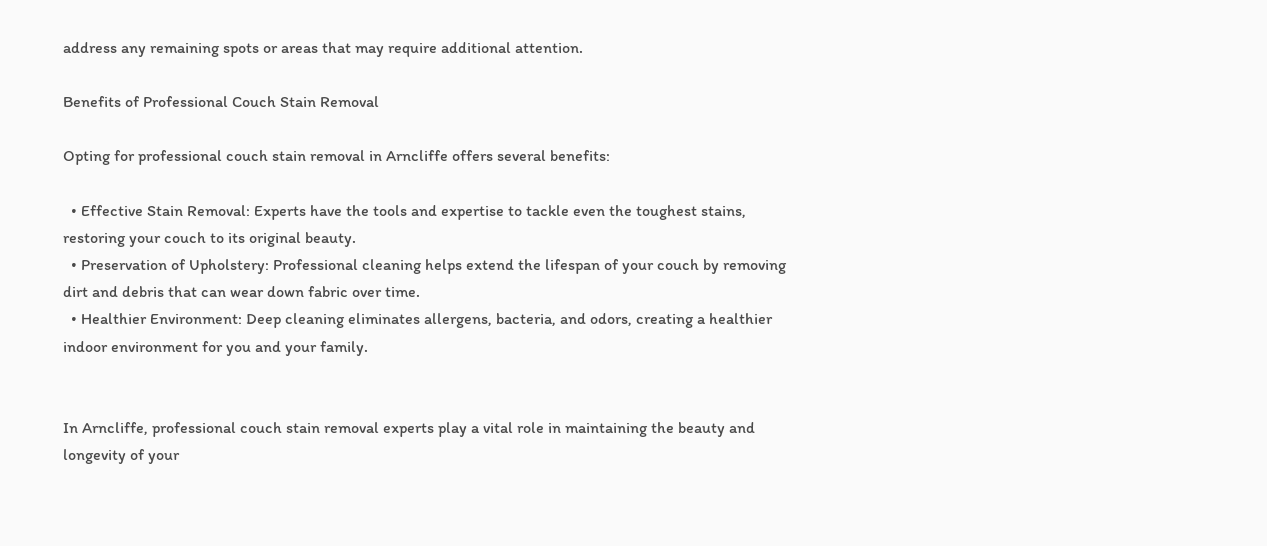address any remaining spots or areas that may require additional attention.

Benefits of Professional Couch Stain Removal

Opting for professional couch stain removal in Arncliffe offers several benefits:

  • Effective Stain Removal: Experts have the tools and expertise to tackle even the toughest stains, restoring your couch to its original beauty.
  • Preservation of Upholstery: Professional cleaning helps extend the lifespan of your couch by removing dirt and debris that can wear down fabric over time.
  • Healthier Environment: Deep cleaning eliminates allergens, bacteria, and odors, creating a healthier indoor environment for you and your family.


In Arncliffe, professional couch stain removal experts play a vital role in maintaining the beauty and longevity of your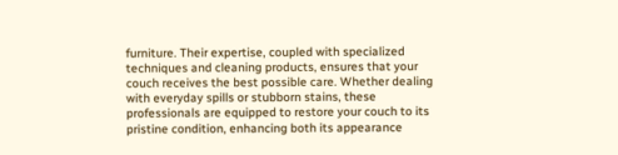furniture. Their expertise, coupled with specialized techniques and cleaning products, ensures that your couch receives the best possible care. Whether dealing with everyday spills or stubborn stains, these professionals are equipped to restore your couch to its pristine condition, enhancing both its appearance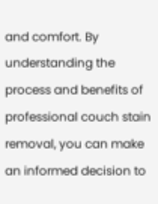and comfort. By understanding the process and benefits of professional couch stain removal, you can make an informed decision to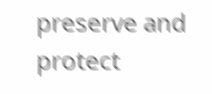preserve and protect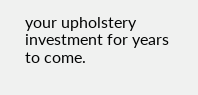your upholstery investment for years to come.